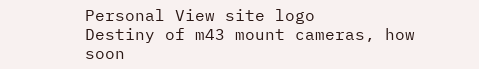Personal View site logo
Destiny of m43 mount cameras, how soon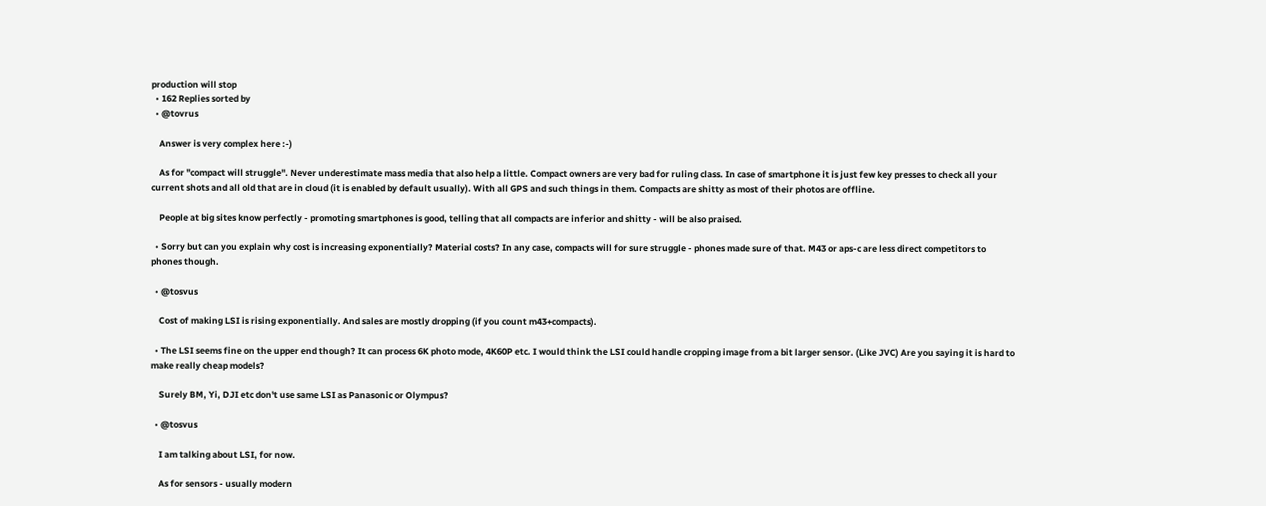production will stop
  • 162 Replies sorted by
  • @tovrus

    Answer is very complex here :-)

    As for "compact will struggle". Never underestimate mass media that also help a little. Compact owners are very bad for ruling class. In case of smartphone it is just few key presses to check all your current shots and all old that are in cloud (it is enabled by default usually). With all GPS and such things in them. Compacts are shitty as most of their photos are offline.

    People at big sites know perfectly - promoting smartphones is good, telling that all compacts are inferior and shitty - will be also praised.

  • Sorry but can you explain why cost is increasing exponentially? Material costs? In any case, compacts will for sure struggle - phones made sure of that. M43 or aps-c are less direct competitors to phones though.

  • @tosvus

    Cost of making LSI is rising exponentially. And sales are mostly dropping (if you count m43+compacts).

  • The LSI seems fine on the upper end though? It can process 6K photo mode, 4K60P etc. I would think the LSI could handle cropping image from a bit larger sensor. (Like JVC) Are you saying it is hard to make really cheap models?

    Surely BM, Yi, DJI etc don't use same LSI as Panasonic or Olympus?

  • @tosvus

    I am talking about LSI, for now.

    As for sensors - usually modern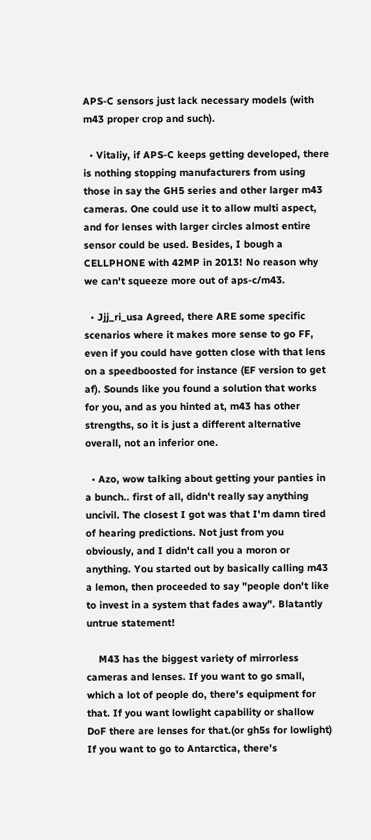APS-C sensors just lack necessary models (with m43 proper crop and such).

  • Vitaliy, if APS-C keeps getting developed, there is nothing stopping manufacturers from using those in say the GH5 series and other larger m43 cameras. One could use it to allow multi aspect, and for lenses with larger circles almost entire sensor could be used. Besides, I bough a CELLPHONE with 42MP in 2013! No reason why we can't squeeze more out of aps-c/m43.

  • Jjj_ri_usa Agreed, there ARE some specific scenarios where it makes more sense to go FF, even if you could have gotten close with that lens on a speedboosted for instance (EF version to get af). Sounds like you found a solution that works for you, and as you hinted at, m43 has other strengths, so it is just a different alternative overall, not an inferior one.

  • Azo, wow talking about getting your panties in a bunch.. first of all, didn't really say anything uncivil. The closest I got was that I'm damn tired of hearing predictions. Not just from you obviously, and I didn't call you a moron or anything. You started out by basically calling m43 a lemon, then proceeded to say "people don't like to invest in a system that fades away". Blatantly untrue statement!

    M43 has the biggest variety of mirrorless cameras and lenses. If you want to go small, which a lot of people do, there's equipment for that. If you want lowlight capability or shallow DoF there are lenses for that.(or gh5s for lowlight) If you want to go to Antarctica, there's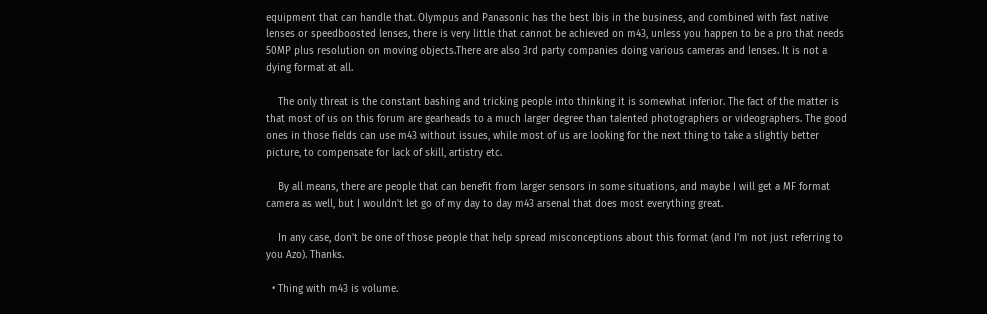equipment that can handle that. Olympus and Panasonic has the best Ibis in the business, and combined with fast native lenses or speedboosted lenses, there is very little that cannot be achieved on m43, unless you happen to be a pro that needs 50MP plus resolution on moving objects.There are also 3rd party companies doing various cameras and lenses. It is not a dying format at all.

    The only threat is the constant bashing and tricking people into thinking it is somewhat inferior. The fact of the matter is that most of us on this forum are gearheads to a much larger degree than talented photographers or videographers. The good ones in those fields can use m43 without issues, while most of us are looking for the next thing to take a slightly better picture, to compensate for lack of skill, artistry etc.

    By all means, there are people that can benefit from larger sensors in some situations, and maybe I will get a MF format camera as well, but I wouldn't let go of my day to day m43 arsenal that does most everything great.

    In any case, don't be one of those people that help spread misconceptions about this format (and I'm not just referring to you Azo). Thanks.

  • Thing with m43 is volume.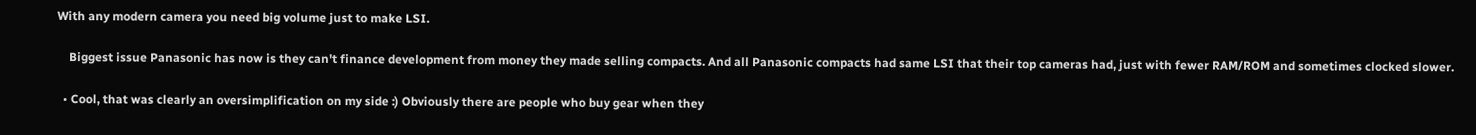With any modern camera you need big volume just to make LSI.

    Biggest issue Panasonic has now is they can't finance development from money they made selling compacts. And all Panasonic compacts had same LSI that their top cameras had, just with fewer RAM/ROM and sometimes clocked slower.

  • Cool, that was clearly an oversimplification on my side :) Obviously there are people who buy gear when they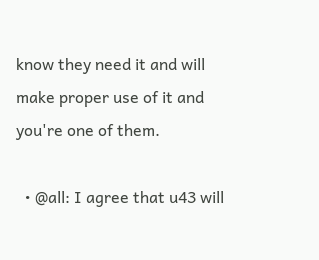know they need it and will make proper use of it and you're one of them.

  • @all: I agree that u43 will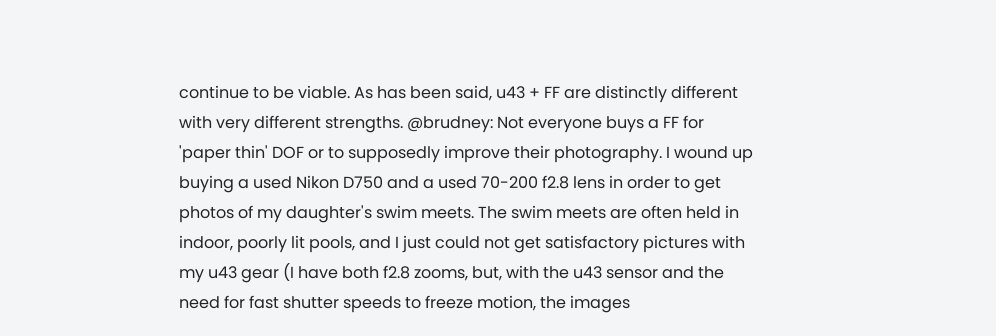continue to be viable. As has been said, u43 + FF are distinctly different with very different strengths. @brudney: Not everyone buys a FF for 'paper thin' DOF or to supposedly improve their photography. I wound up buying a used Nikon D750 and a used 70-200 f2.8 lens in order to get photos of my daughter's swim meets. The swim meets are often held in indoor, poorly lit pools, and I just could not get satisfactory pictures with my u43 gear (I have both f2.8 zooms, but, with the u43 sensor and the need for fast shutter speeds to freeze motion, the images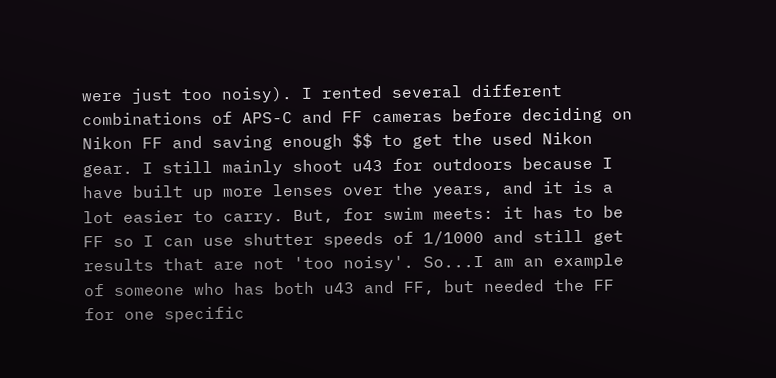were just too noisy). I rented several different combinations of APS-C and FF cameras before deciding on Nikon FF and saving enough $$ to get the used Nikon gear. I still mainly shoot u43 for outdoors because I have built up more lenses over the years, and it is a lot easier to carry. But, for swim meets: it has to be FF so I can use shutter speeds of 1/1000 and still get results that are not 'too noisy'. So...I am an example of someone who has both u43 and FF, but needed the FF for one specific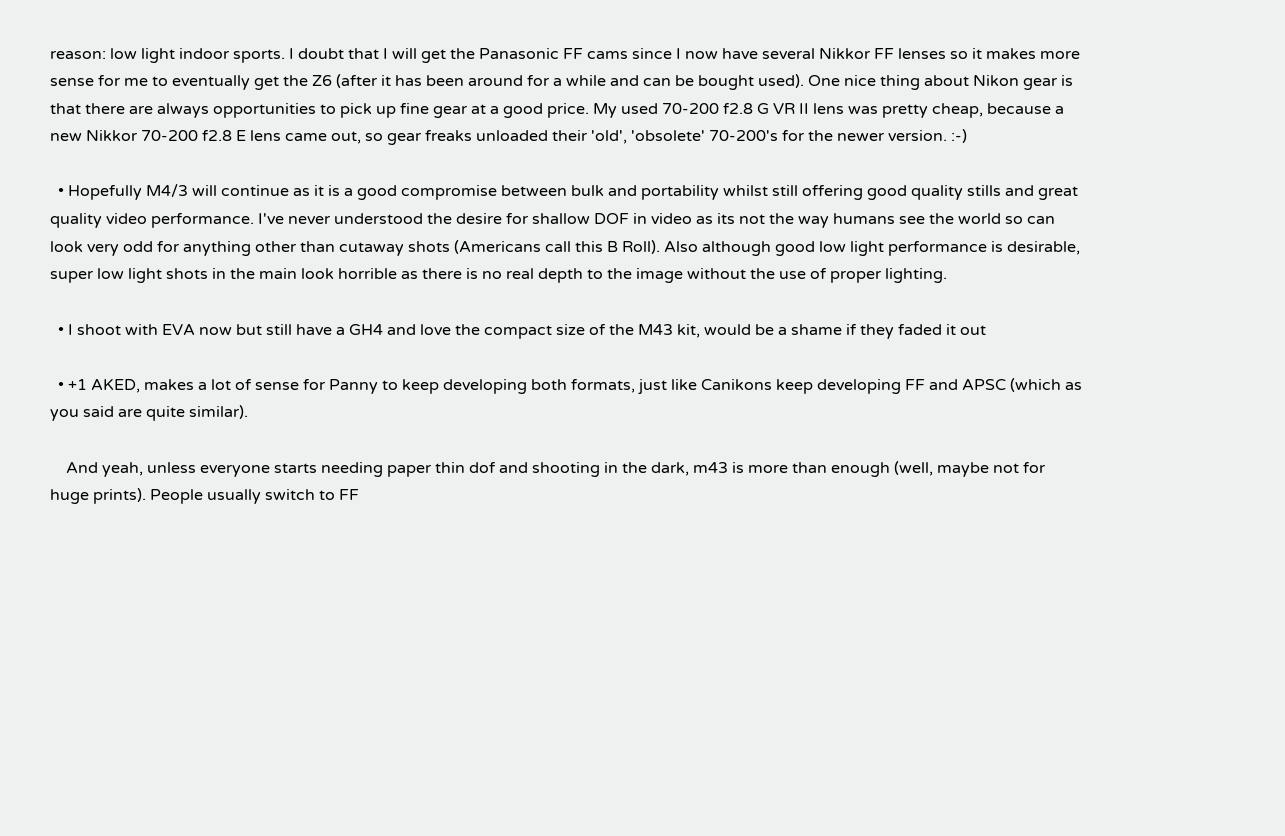reason: low light indoor sports. I doubt that I will get the Panasonic FF cams since I now have several Nikkor FF lenses so it makes more sense for me to eventually get the Z6 (after it has been around for a while and can be bought used). One nice thing about Nikon gear is that there are always opportunities to pick up fine gear at a good price. My used 70-200 f2.8 G VR II lens was pretty cheap, because a new Nikkor 70-200 f2.8 E lens came out, so gear freaks unloaded their 'old', 'obsolete' 70-200's for the newer version. :-)

  • Hopefully M4/3 will continue as it is a good compromise between bulk and portability whilst still offering good quality stills and great quality video performance. I've never understood the desire for shallow DOF in video as its not the way humans see the world so can look very odd for anything other than cutaway shots (Americans call this B Roll). Also although good low light performance is desirable, super low light shots in the main look horrible as there is no real depth to the image without the use of proper lighting.

  • I shoot with EVA now but still have a GH4 and love the compact size of the M43 kit, would be a shame if they faded it out

  • +1 AKED, makes a lot of sense for Panny to keep developing both formats, just like Canikons keep developing FF and APSC (which as you said are quite similar).

    And yeah, unless everyone starts needing paper thin dof and shooting in the dark, m43 is more than enough (well, maybe not for huge prints). People usually switch to FF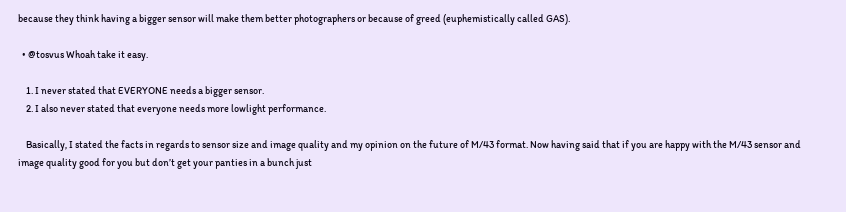because they think having a bigger sensor will make them better photographers or because of greed (euphemistically called GAS).

  • @tosvus Whoah take it easy.

    1. I never stated that EVERYONE needs a bigger sensor.
    2. I also never stated that everyone needs more lowlight performance.

    Basically, I stated the facts in regards to sensor size and image quality and my opinion on the future of M/43 format. Now having said that if you are happy with the M/43 sensor and image quality good for you but don’t get your panties in a bunch just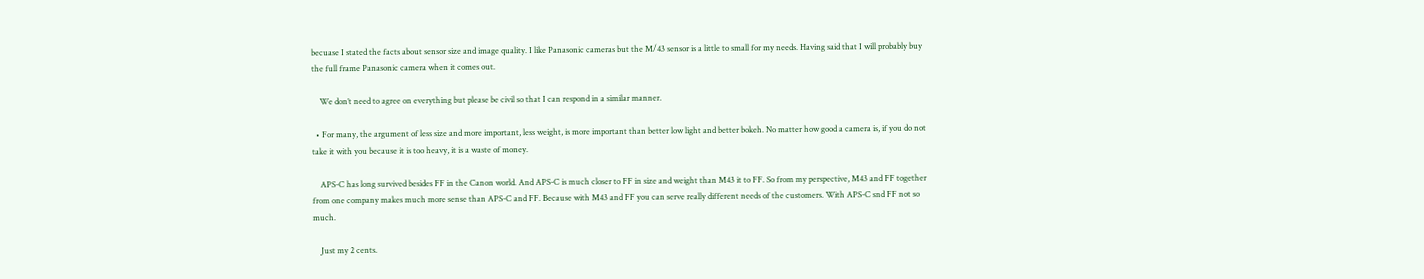becuase I stated the facts about sensor size and image quality. I like Panasonic cameras but the M/43 sensor is a little to small for my needs. Having said that I will probably buy the full frame Panasonic camera when it comes out.

    We don’t need to agree on everything but please be civil so that I can respond in a similar manner.

  • For many, the argument of less size and more important, less weight, is more important than better low light and better bokeh. No matter how good a camera is, if you do not take it with you because it is too heavy, it is a waste of money.

    APS-C has long survived besides FF in the Canon world. And APS-C is much closer to FF in size and weight than M43 it to FF. So from my perspective, M43 and FF together from one company makes much more sense than APS-C and FF. Because with M43 and FF you can serve really different needs of the customers. With APS-C snd FF not so much.

    Just my 2 cents.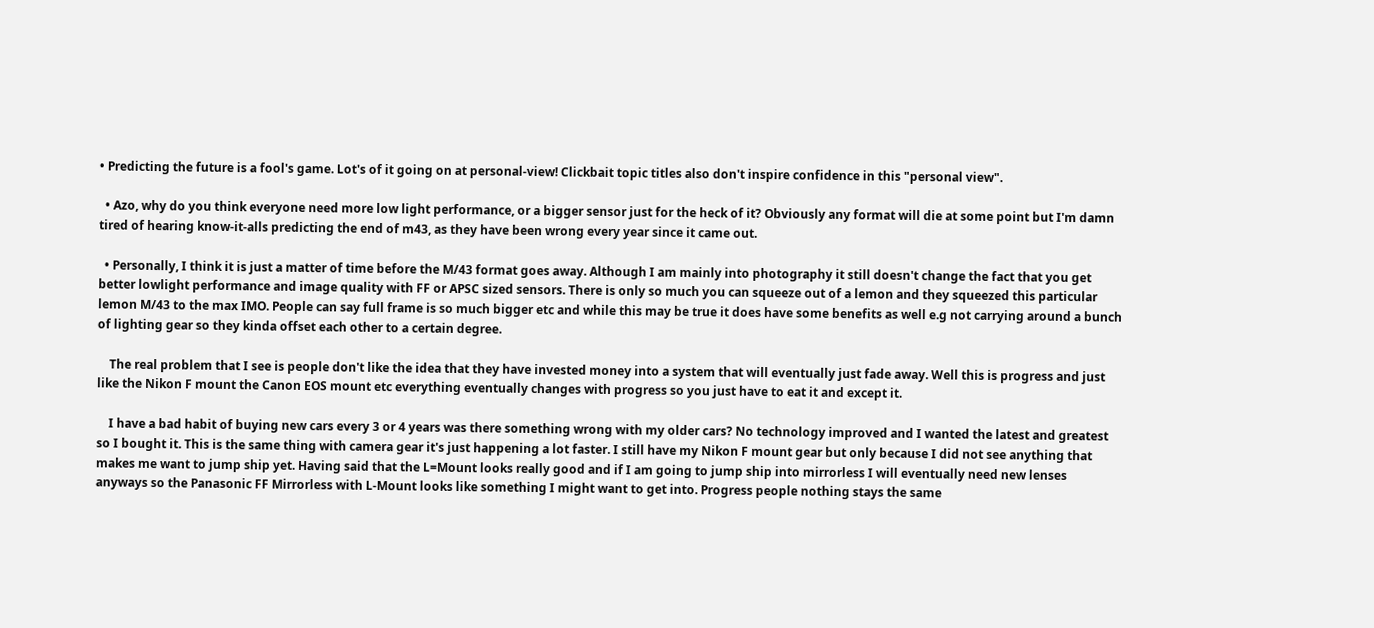• Predicting the future is a fool's game. Lot's of it going on at personal-view! Clickbait topic titles also don't inspire confidence in this "personal view".

  • Azo, why do you think everyone need more low light performance, or a bigger sensor just for the heck of it? Obviously any format will die at some point but I'm damn tired of hearing know-it-alls predicting the end of m43, as they have been wrong every year since it came out.

  • Personally, I think it is just a matter of time before the M/43 format goes away. Although I am mainly into photography it still doesn't change the fact that you get better lowlight performance and image quality with FF or APSC sized sensors. There is only so much you can squeeze out of a lemon and they squeezed this particular lemon M/43 to the max IMO. People can say full frame is so much bigger etc and while this may be true it does have some benefits as well e.g not carrying around a bunch of lighting gear so they kinda offset each other to a certain degree.

    The real problem that I see is people don't like the idea that they have invested money into a system that will eventually just fade away. Well this is progress and just like the Nikon F mount the Canon EOS mount etc everything eventually changes with progress so you just have to eat it and except it.

    I have a bad habit of buying new cars every 3 or 4 years was there something wrong with my older cars? No technology improved and I wanted the latest and greatest so I bought it. This is the same thing with camera gear it's just happening a lot faster. I still have my Nikon F mount gear but only because I did not see anything that makes me want to jump ship yet. Having said that the L=Mount looks really good and if I am going to jump ship into mirrorless I will eventually need new lenses anyways so the Panasonic FF Mirrorless with L-Mount looks like something I might want to get into. Progress people nothing stays the same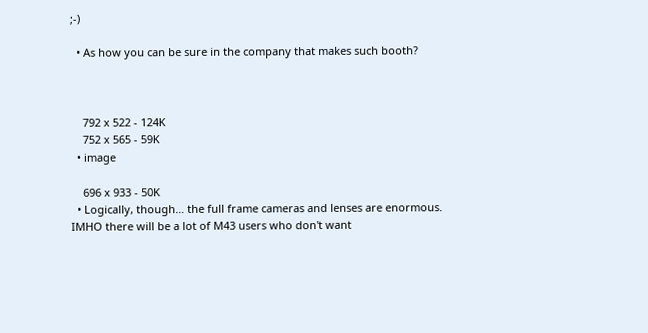;-)

  • As how you can be sure in the company that makes such booth?



    792 x 522 - 124K
    752 x 565 - 59K
  • image

    696 x 933 - 50K
  • Logically, though… the full frame cameras and lenses are enormous. IMHO there will be a lot of M43 users who don't want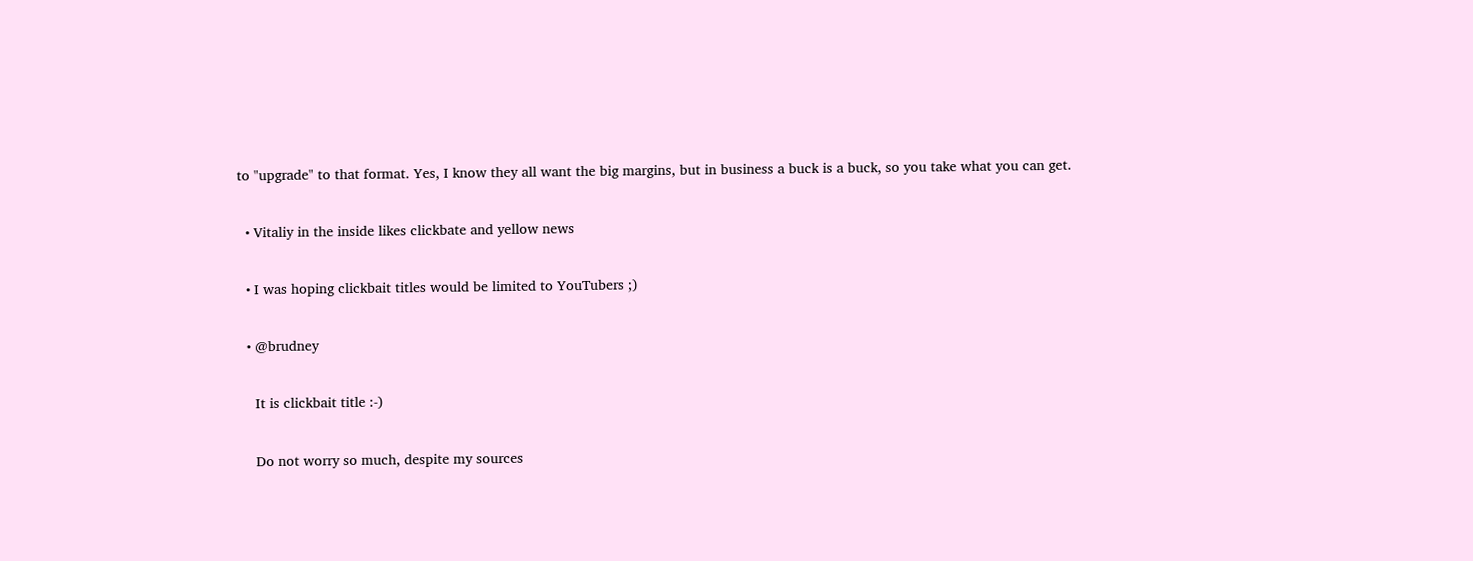to "upgrade" to that format. Yes, I know they all want the big margins, but in business a buck is a buck, so you take what you can get.

  • Vitaliy in the inside likes clickbate and yellow news

  • I was hoping clickbait titles would be limited to YouTubers ;)

  • @brudney

    It is clickbait title :-)

    Do not worry so much, despite my sources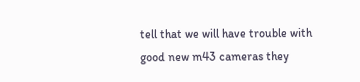tell that we will have trouble with good new m43 cameras they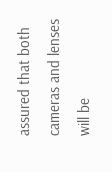assured that both cameras and lenses will be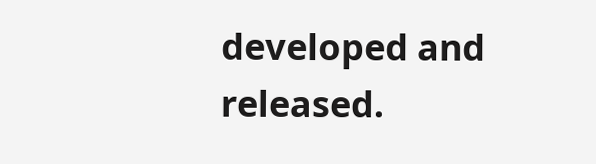developed and released.